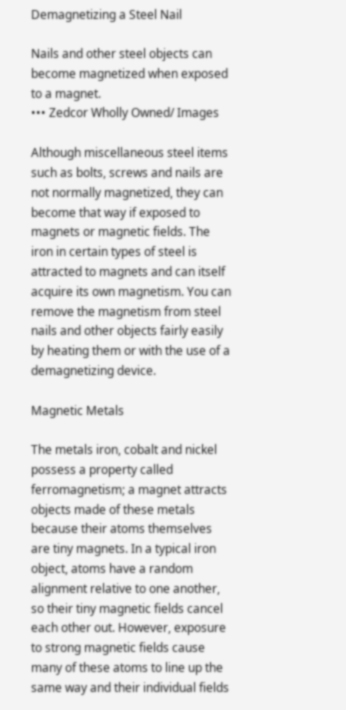Demagnetizing a Steel Nail

Nails and other steel objects can become magnetized when exposed to a magnet.
••• Zedcor Wholly Owned/ Images

Although miscellaneous steel items such as bolts, screws and nails are not normally magnetized, they can become that way if exposed to magnets or magnetic fields. The iron in certain types of steel is attracted to magnets and can itself acquire its own magnetism. You can remove the magnetism from steel nails and other objects fairly easily by heating them or with the use of a demagnetizing device.

Magnetic Metals

The metals iron, cobalt and nickel possess a property called ferromagnetism; a magnet attracts objects made of these metals because their atoms themselves are tiny magnets. In a typical iron object, atoms have a random alignment relative to one another, so their tiny magnetic fields cancel each other out. However, exposure to strong magnetic fields cause many of these atoms to line up the same way and their individual fields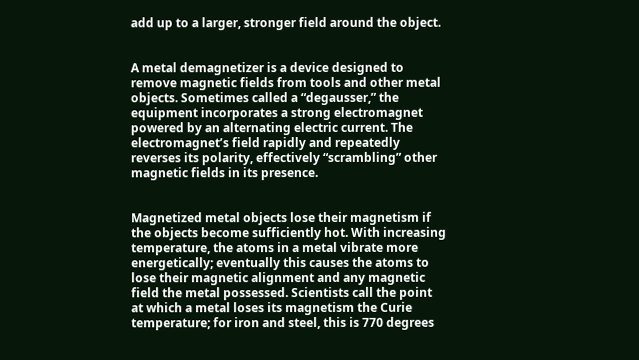add up to a larger, stronger field around the object.


A metal demagnetizer is a device designed to remove magnetic fields from tools and other metal objects. Sometimes called a “degausser,” the equipment incorporates a strong electromagnet powered by an alternating electric current. The electromagnet’s field rapidly and repeatedly reverses its polarity, effectively “scrambling” other magnetic fields in its presence.


Magnetized metal objects lose their magnetism if the objects become sufficiently hot. With increasing temperature, the atoms in a metal vibrate more energetically; eventually this causes the atoms to lose their magnetic alignment and any magnetic field the metal possessed. Scientists call the point at which a metal loses its magnetism the Curie temperature; for iron and steel, this is 770 degrees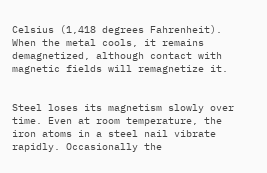Celsius (1,418 degrees Fahrenheit). When the metal cools, it remains demagnetized, although contact with magnetic fields will remagnetize it.


Steel loses its magnetism slowly over time. Even at room temperature, the iron atoms in a steel nail vibrate rapidly. Occasionally the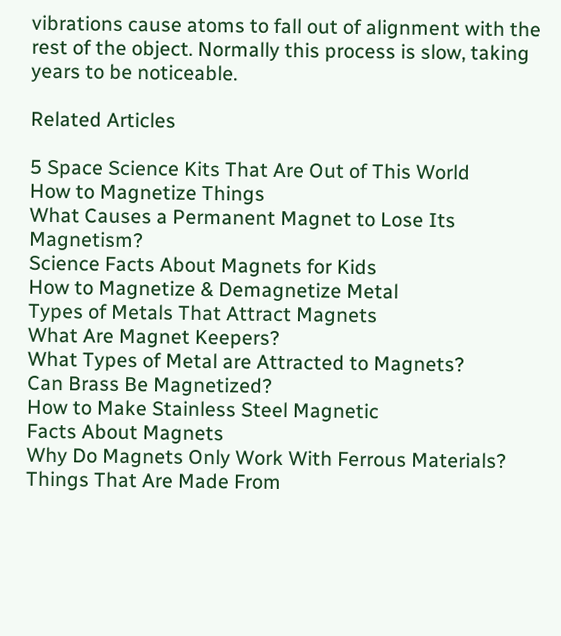vibrations cause atoms to fall out of alignment with the rest of the object. Normally this process is slow, taking years to be noticeable.

Related Articles

5 Space Science Kits That Are Out of This World
How to Magnetize Things
What Causes a Permanent Magnet to Lose Its Magnetism?
Science Facts About Magnets for Kids
How to Magnetize & Demagnetize Metal
Types of Metals That Attract Magnets
What Are Magnet Keepers?
What Types of Metal are Attracted to Magnets?
Can Brass Be Magnetized?
How to Make Stainless Steel Magnetic
Facts About Magnets
Why Do Magnets Only Work With Ferrous Materials?
Things That Are Made From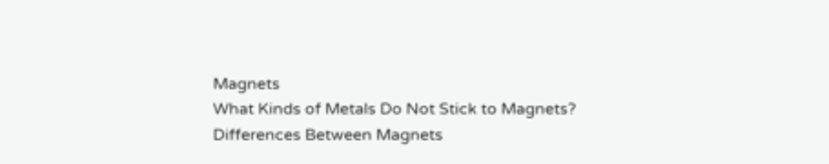Magnets
What Kinds of Metals Do Not Stick to Magnets?
Differences Between Magnets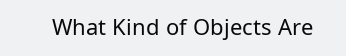What Kind of Objects Are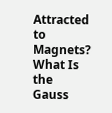Attracted to Magnets?
What Is the Gauss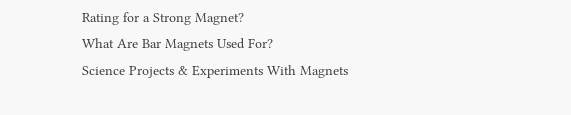Rating for a Strong Magnet?
What Are Bar Magnets Used For?
Science Projects & Experiments With Magnets